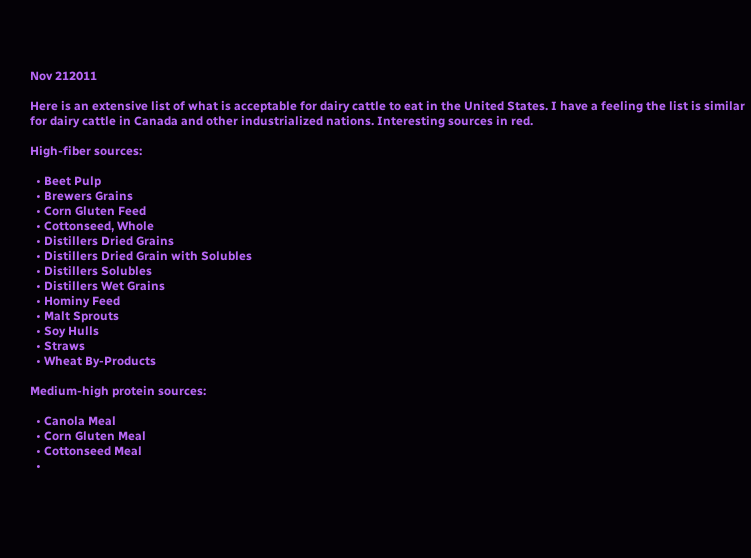Nov 212011

Here is an extensive list of what is acceptable for dairy cattle to eat in the United States. I have a feeling the list is similar for dairy cattle in Canada and other industrialized nations. Interesting sources in red.

High-fiber sources:

  • Beet Pulp
  • Brewers Grains
  • Corn Gluten Feed
  • Cottonseed, Whole
  • Distillers Dried Grains
  • Distillers Dried Grain with Solubles
  • Distillers Solubles
  • Distillers Wet Grains
  • Hominy Feed
  • Malt Sprouts
  • Soy Hulls
  • Straws
  • Wheat By-Products

Medium-high protein sources:

  • Canola Meal
  • Corn Gluten Meal
  • Cottonseed Meal
  •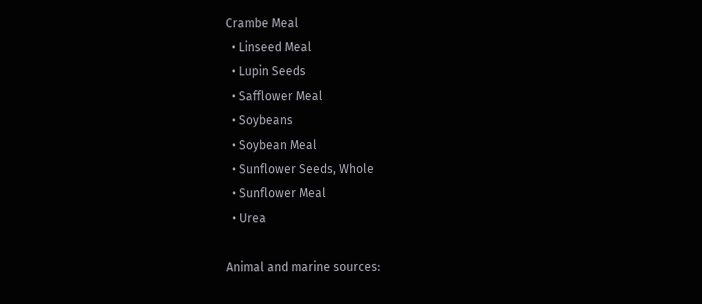Crambe Meal
  • Linseed Meal
  • Lupin Seeds
  • Safflower Meal
  • Soybeans
  • Soybean Meal
  • Sunflower Seeds, Whole
  • Sunflower Meal
  • Urea

Animal and marine sources: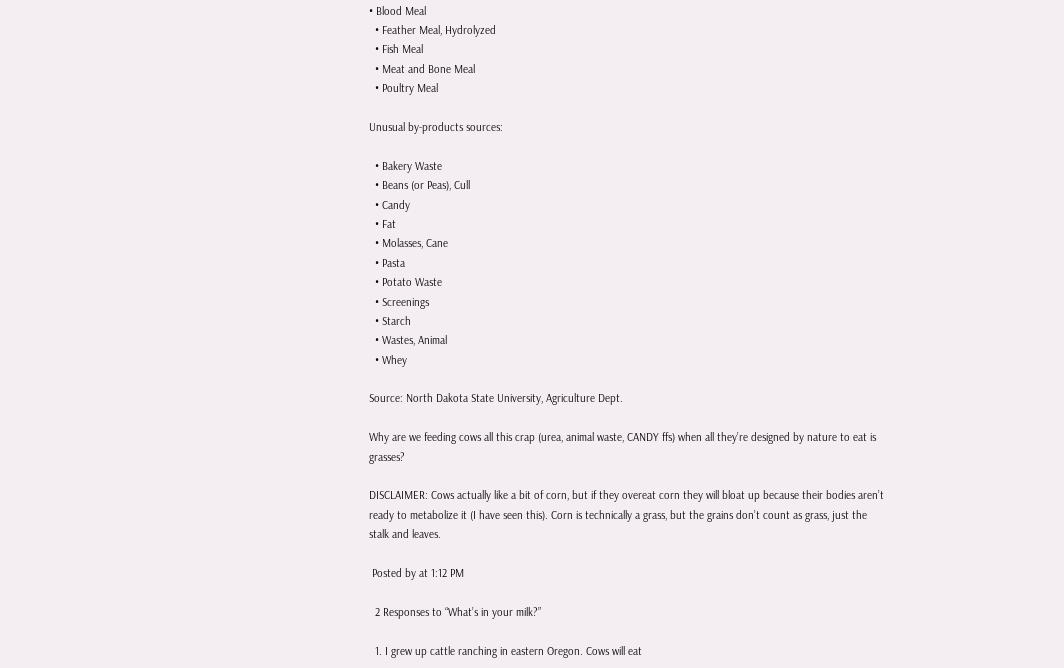• Blood Meal
  • Feather Meal, Hydrolyzed
  • Fish Meal
  • Meat and Bone Meal
  • Poultry Meal

Unusual by-products sources:

  • Bakery Waste
  • Beans (or Peas), Cull
  • Candy
  • Fat
  • Molasses, Cane
  • Pasta
  • Potato Waste
  • Screenings
  • Starch
  • Wastes, Animal
  • Whey

Source: North Dakota State University, Agriculture Dept.

Why are we feeding cows all this crap (urea, animal waste, CANDY ffs) when all they’re designed by nature to eat is grasses?

DISCLAIMER: Cows actually like a bit of corn, but if they overeat corn they will bloat up because their bodies aren’t ready to metabolize it (I have seen this). Corn is technically a grass, but the grains don’t count as grass, just the stalk and leaves.

 Posted by at 1:12 PM

  2 Responses to “What’s in your milk?”

  1. I grew up cattle ranching in eastern Oregon. Cows will eat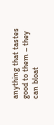anything that tastes good to them – they can bloat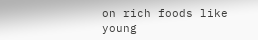on rich foods like young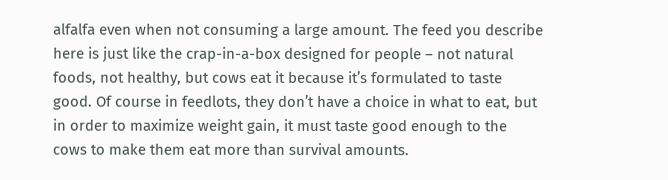alfalfa even when not consuming a large amount. The feed you describe here is just like the crap-in-a-box designed for people – not natural foods, not healthy, but cows eat it because it’s formulated to taste good. Of course in feedlots, they don’t have a choice in what to eat, but in order to maximize weight gain, it must taste good enough to the cows to make them eat more than survival amounts.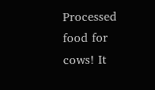Processed food for cows! It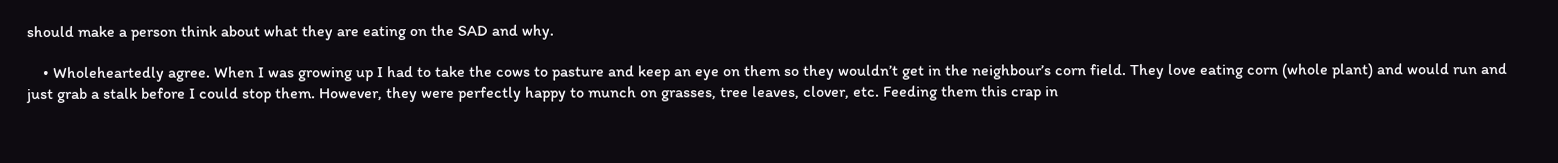should make a person think about what they are eating on the SAD and why.

    • Wholeheartedly agree. When I was growing up I had to take the cows to pasture and keep an eye on them so they wouldn’t get in the neighbour’s corn field. They love eating corn (whole plant) and would run and just grab a stalk before I could stop them. However, they were perfectly happy to munch on grasses, tree leaves, clover, etc. Feeding them this crap in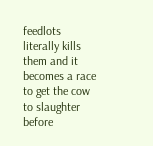feedlots literally kills them and it becomes a race to get the cow to slaughter before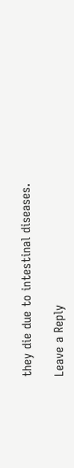they die due to intestinal diseases.

Leave a Reply